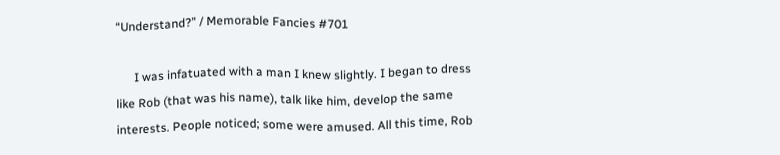“Understand?” / Memorable Fancies #701

      I was infatuated with a man I knew slightly. I began to dress like Rob (that was his name), talk like him, develop the same interests. People noticed; some were amused. All this time, Rob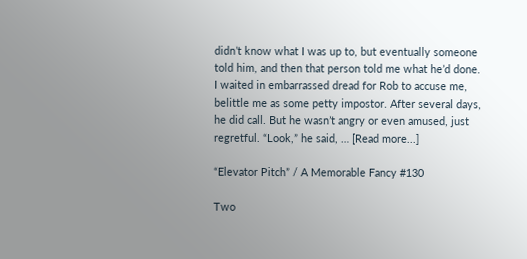didn’t know what I was up to, but eventually someone told him, and then that person told me what he’d done.       I waited in embarrassed dread for Rob to accuse me, belittle me as some petty impostor. After several days, he did call. But he wasn’t angry or even amused, just regretful. “Look,” he said, … [Read more...]

“Elevator Pitch” / A Memorable Fancy #130

Two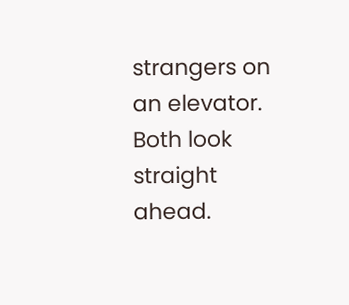strangers on an elevator. Both look straight ahead.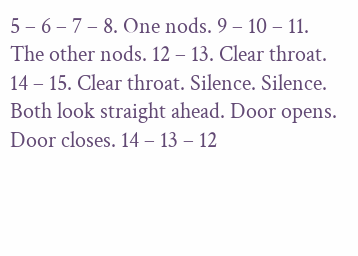5 – 6 – 7 – 8. One nods. 9 – 10 – 11. The other nods. 12 – 13. Clear throat. 14 – 15. Clear throat. Silence. Silence. Both look straight ahead. Door opens. Door closes. 14 – 13 – 12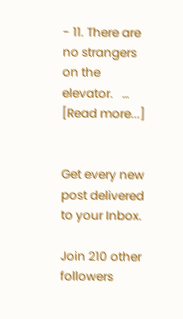- 11. There are no strangers on the elevator.   … [Read more...]


Get every new post delivered to your Inbox.

Join 210 other followers